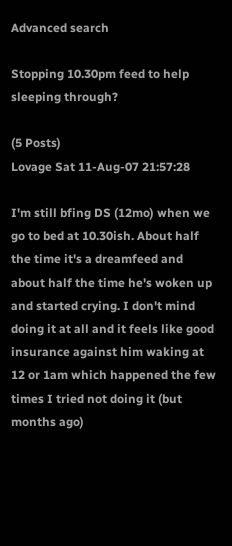Advanced search

Stopping 10.30pm feed to help sleeping through?

(5 Posts)
Lovage Sat 11-Aug-07 21:57:28

I'm still bfing DS (12mo) when we go to bed at 10.30ish. About half the time it's a dreamfeed and about half the time he's woken up and started crying. I don't mind doing it at all and it feels like good insurance against him waking at 12 or 1am which happened the few times I tried not doing it (but months ago)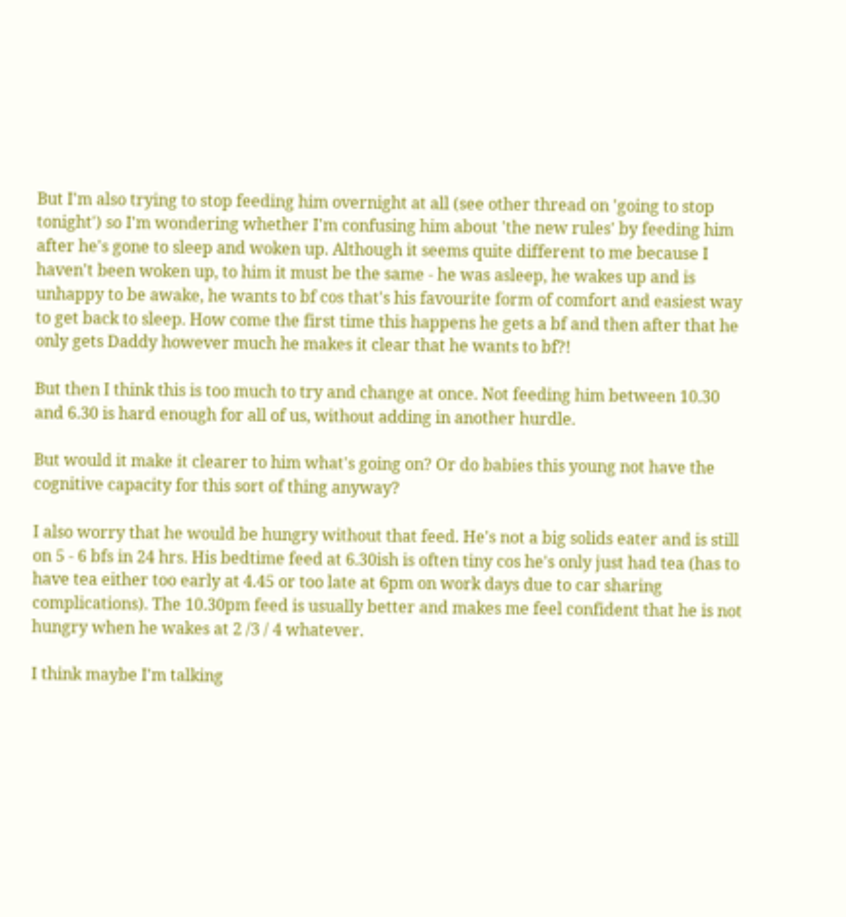But I'm also trying to stop feeding him overnight at all (see other thread on 'going to stop tonight') so I'm wondering whether I'm confusing him about 'the new rules' by feeding him after he's gone to sleep and woken up. Although it seems quite different to me because I haven't been woken up, to him it must be the same - he was asleep, he wakes up and is unhappy to be awake, he wants to bf cos that's his favourite form of comfort and easiest way to get back to sleep. How come the first time this happens he gets a bf and then after that he only gets Daddy however much he makes it clear that he wants to bf?!

But then I think this is too much to try and change at once. Not feeding him between 10.30 and 6.30 is hard enough for all of us, without adding in another hurdle.

But would it make it clearer to him what's going on? Or do babies this young not have the cognitive capacity for this sort of thing anyway?

I also worry that he would be hungry without that feed. He's not a big solids eater and is still on 5 - 6 bfs in 24 hrs. His bedtime feed at 6.30ish is often tiny cos he's only just had tea (has to have tea either too early at 4.45 or too late at 6pm on work days due to car sharing complications). The 10.30pm feed is usually better and makes me feel confident that he is not hungry when he wakes at 2 /3 / 4 whatever.

I think maybe I'm talking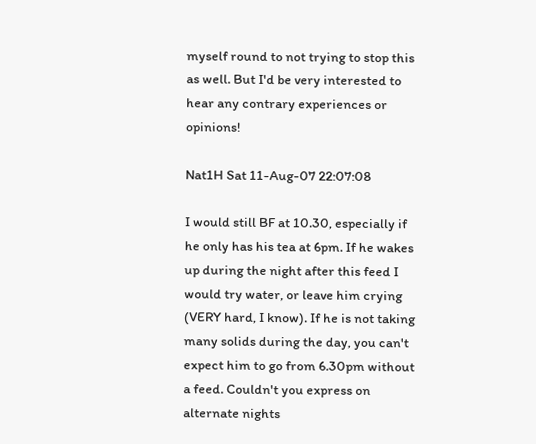myself round to not trying to stop this as well. But I'd be very interested to hear any contrary experiences or opinions!

Nat1H Sat 11-Aug-07 22:07:08

I would still BF at 10.30, especially if he only has his tea at 6pm. If he wakes up during the night after this feed I would try water, or leave him crying (VERY hard, I know). If he is not taking many solids during the day, you can't expect him to go from 6.30pm without a feed. Couldn't you express on alternate nights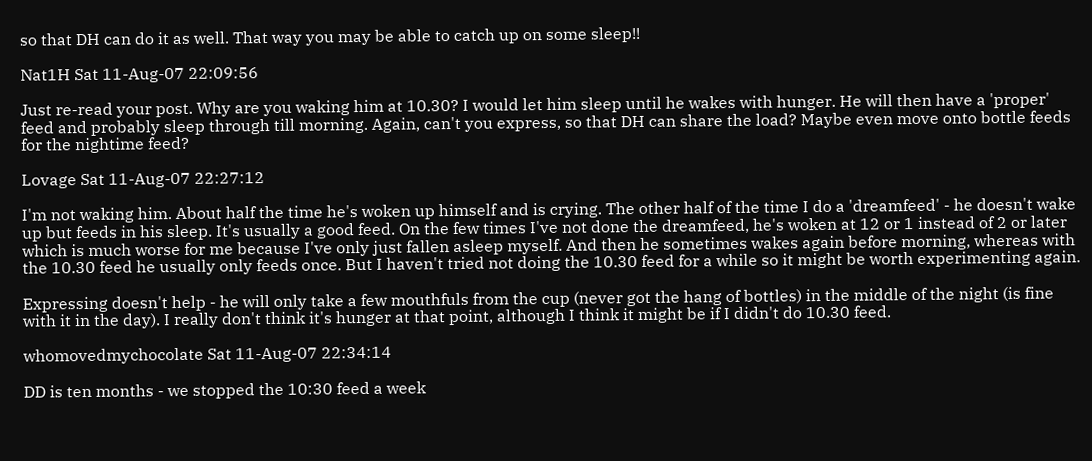so that DH can do it as well. That way you may be able to catch up on some sleep!!

Nat1H Sat 11-Aug-07 22:09:56

Just re-read your post. Why are you waking him at 10.30? I would let him sleep until he wakes with hunger. He will then have a 'proper' feed and probably sleep through till morning. Again, can't you express, so that DH can share the load? Maybe even move onto bottle feeds for the nightime feed?

Lovage Sat 11-Aug-07 22:27:12

I'm not waking him. About half the time he's woken up himself and is crying. The other half of the time I do a 'dreamfeed' - he doesn't wake up but feeds in his sleep. It's usually a good feed. On the few times I've not done the dreamfeed, he's woken at 12 or 1 instead of 2 or later which is much worse for me because I've only just fallen asleep myself. And then he sometimes wakes again before morning, whereas with the 10.30 feed he usually only feeds once. But I haven't tried not doing the 10.30 feed for a while so it might be worth experimenting again.

Expressing doesn't help - he will only take a few mouthfuls from the cup (never got the hang of bottles) in the middle of the night (is fine with it in the day). I really don't think it's hunger at that point, although I think it might be if I didn't do 10.30 feed.

whomovedmychocolate Sat 11-Aug-07 22:34:14

DD is ten months - we stopped the 10:30 feed a week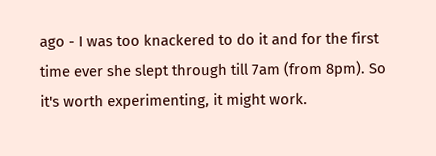ago - I was too knackered to do it and for the first time ever she slept through till 7am (from 8pm). So it's worth experimenting, it might work.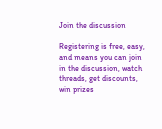Join the discussion

Registering is free, easy, and means you can join in the discussion, watch threads, get discounts, win prizes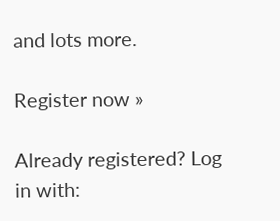and lots more.

Register now »

Already registered? Log in with: